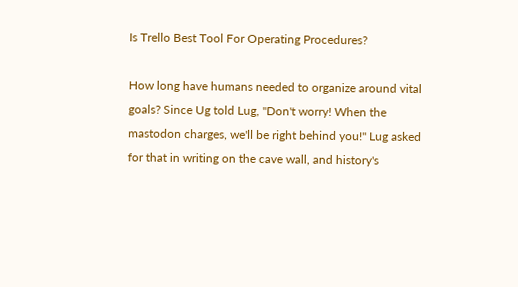Is Trello Best Tool For Operating Procedures?

How long have humans needed to organize around vital goals? Since Ug told Lug, "Don't worry! When the mastodon charges, we'll be right behind you!" Lug asked for that in writing on the cave wall, and history's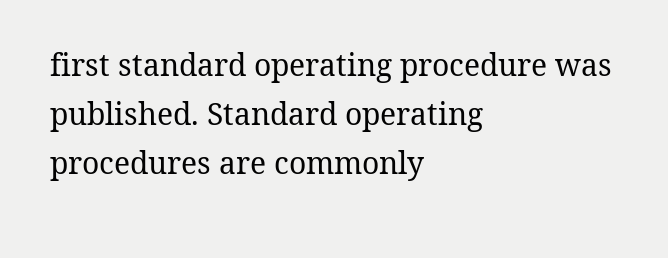first standard operating procedure was published. Standard operating procedures are commonly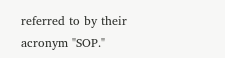referred to by their acronym "SOP."